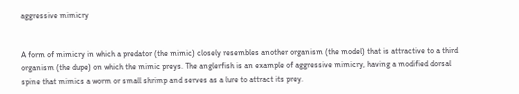aggressive mimicry


A form of mimicry in which a predator (the mimic) closely resembles another organism (the model) that is attractive to a third organism (the dupe) on which the mimic preys. The anglerfish is an example of aggressive mimicry, having a modified dorsal spine that mimics a worm or small shrimp and serves as a lure to attract its prey.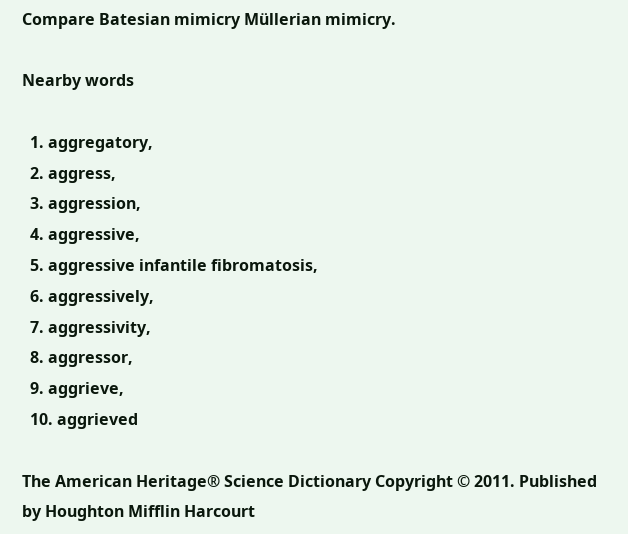Compare Batesian mimicry Müllerian mimicry.

Nearby words

  1. aggregatory,
  2. aggress,
  3. aggression,
  4. aggressive,
  5. aggressive infantile fibromatosis,
  6. aggressively,
  7. aggressivity,
  8. aggressor,
  9. aggrieve,
  10. aggrieved

The American Heritage® Science Dictionary Copyright © 2011. Published by Houghton Mifflin Harcourt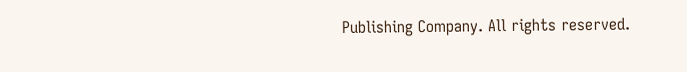Publishing Company. All rights reserved.